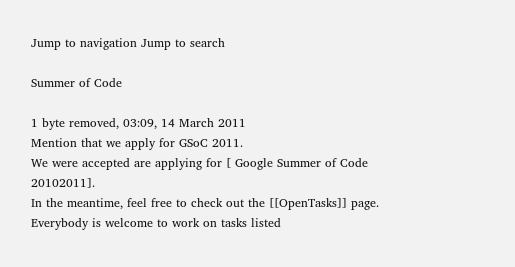Jump to navigation Jump to search

Summer of Code

1 byte removed, 03:09, 14 March 2011
Mention that we apply for GSoC 2011.
We were accepted are applying for [ Google Summer of Code 20102011].
In the meantime, feel free to check out the [[OpenTasks]] page. Everybody is welcome to work on tasks listed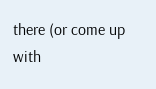there (or come up with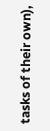tasks of their own),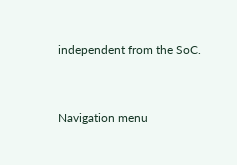independent from the SoC.


Navigation menu